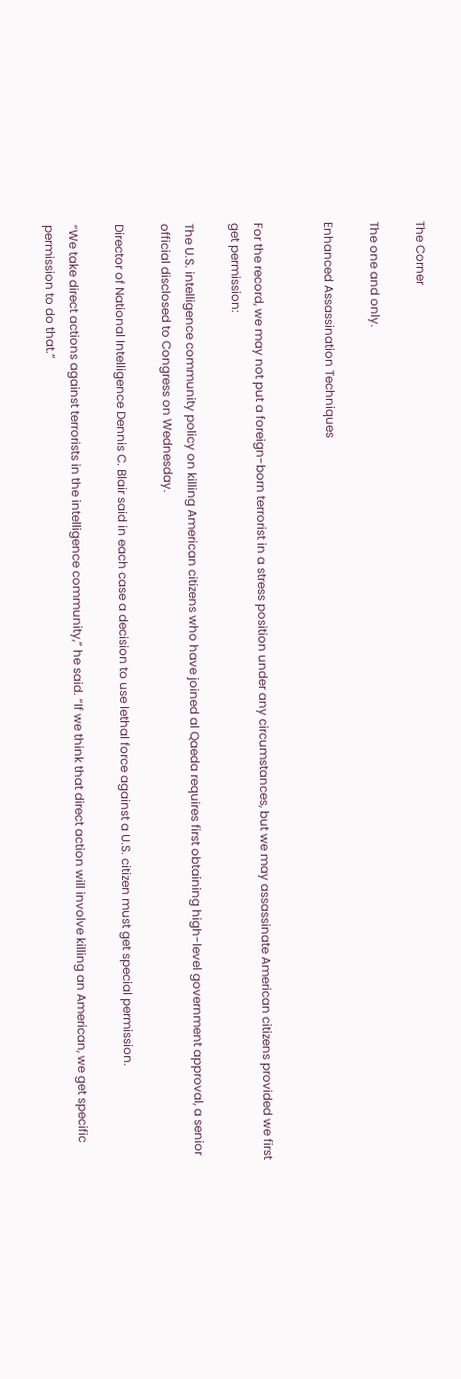The Corner

The one and only.

Enhanced Assassination Techniques


For the record, we may not put a foreign-born terrorist in a stress position under any circumstances, but we may assassinate American citizens provided we first get permission:

The U.S. intelligence community policy on killing American citizens who have joined al Qaeda requires first obtaining high-level government approval, a senior official disclosed to Congress on Wednesday.

Director of National Intelligence Dennis C. Blair said in each case a decision to use lethal force against a U.S. citizen must get special permission.

“We take direct actions against terrorists in the intelligence community,” he said. “If we think that direct action will involve killing an American, we get specific permission to do that.”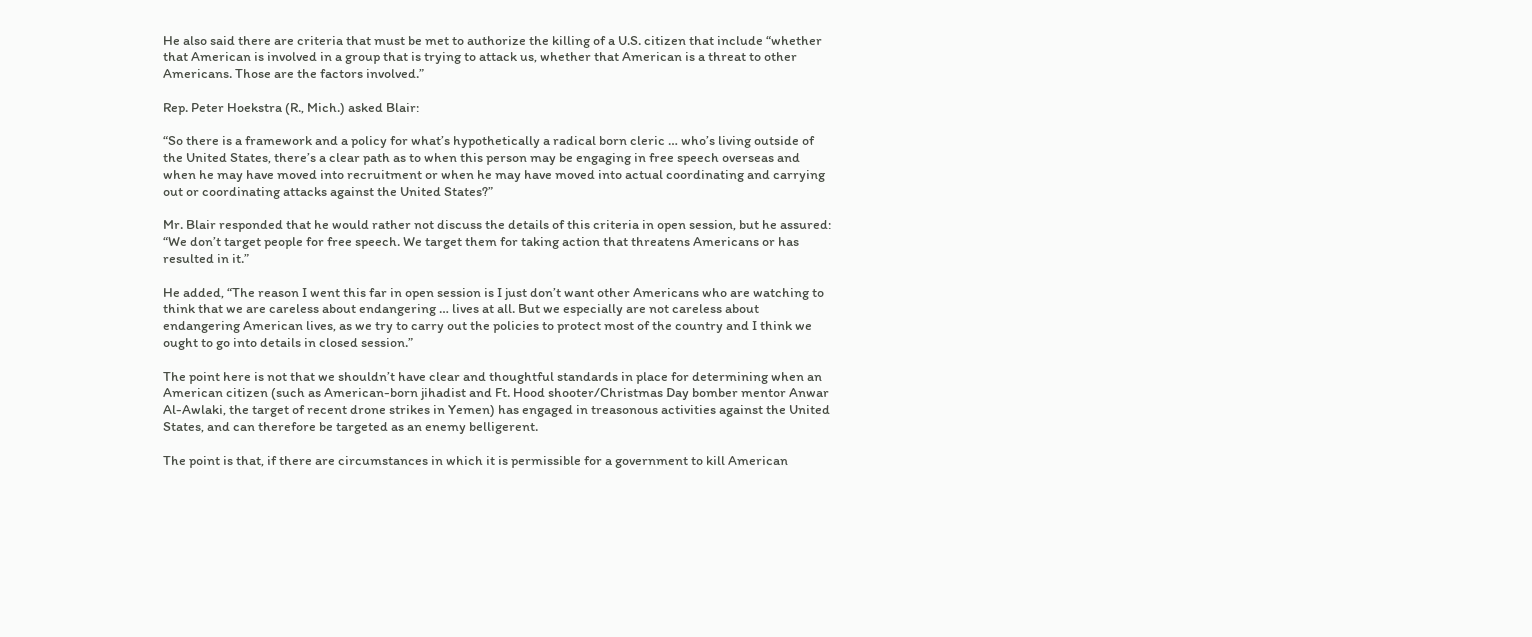He also said there are criteria that must be met to authorize the killing of a U.S. citizen that include “whether that American is involved in a group that is trying to attack us, whether that American is a threat to other Americans. Those are the factors involved.”

Rep. Peter Hoekstra (R., Mich.) asked Blair:

“So there is a framework and a policy for what’s hypothetically a radical born cleric … who’s living outside of the United States, there’s a clear path as to when this person may be engaging in free speech overseas and when he may have moved into recruitment or when he may have moved into actual coordinating and carrying out or coordinating attacks against the United States?”

Mr. Blair responded that he would rather not discuss the details of this criteria in open session, but he assured: “We don’t target people for free speech. We target them for taking action that threatens Americans or has resulted in it.”

He added, “The reason I went this far in open session is I just don’t want other Americans who are watching to think that we are careless about endangering … lives at all. But we especially are not careless about endangering American lives, as we try to carry out the policies to protect most of the country and I think we ought to go into details in closed session.”

The point here is not that we shouldn’t have clear and thoughtful standards in place for determining when an American citizen (such as American-born jihadist and Ft. Hood shooter/Christmas Day bomber mentor Anwar Al-Awlaki, the target of recent drone strikes in Yemen) has engaged in treasonous activities against the United States, and can therefore be targeted as an enemy belligerent.

The point is that, if there are circumstances in which it is permissible for a government to kill American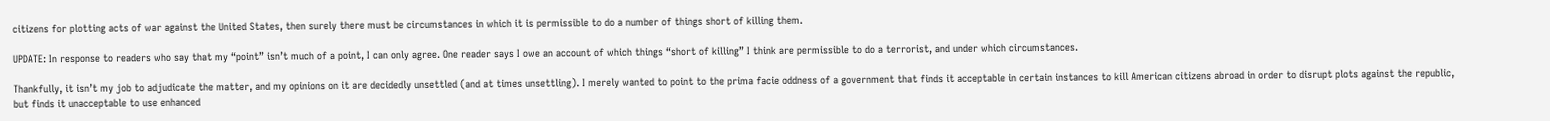citizens for plotting acts of war against the United States, then surely there must be circumstances in which it is permissible to do a number of things short of killing them.

UPDATE: In response to readers who say that my “point” isn’t much of a point, I can only agree. One reader says I owe an account of which things “short of killing” I think are permissible to do a terrorist, and under which circumstances.

Thankfully, it isn’t my job to adjudicate the matter, and my opinions on it are decidedly unsettled (and at times unsettling). I merely wanted to point to the prima facie oddness of a government that finds it acceptable in certain instances to kill American citizens abroad in order to disrupt plots against the republic, but finds it unacceptable to use enhanced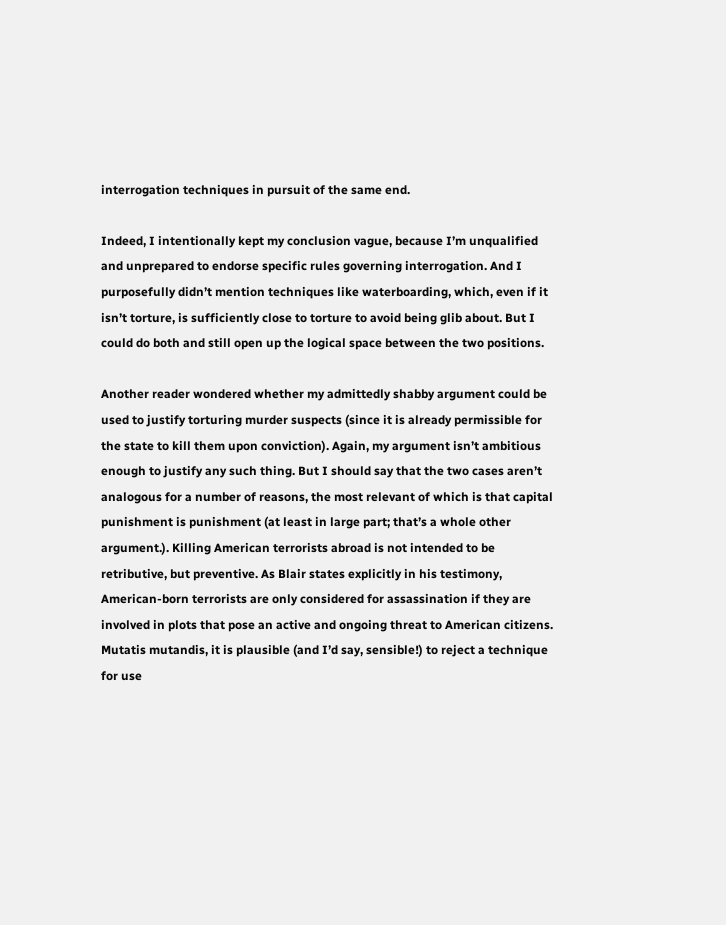interrogation techniques in pursuit of the same end.

Indeed, I intentionally kept my conclusion vague, because I’m unqualified and unprepared to endorse specific rules governing interrogation. And I purposefully didn’t mention techniques like waterboarding, which, even if it isn’t torture, is sufficiently close to torture to avoid being glib about. But I could do both and still open up the logical space between the two positions.

Another reader wondered whether my admittedly shabby argument could be used to justify torturing murder suspects (since it is already permissible for the state to kill them upon conviction). Again, my argument isn’t ambitious enough to justify any such thing. But I should say that the two cases aren’t analogous for a number of reasons, the most relevant of which is that capital punishment is punishment (at least in large part; that’s a whole other argument.). Killing American terrorists abroad is not intended to be retributive, but preventive. As Blair states explicitly in his testimony, American-born terrorists are only considered for assassination if they are involved in plots that pose an active and ongoing threat to American citizens. Mutatis mutandis, it is plausible (and I’d say, sensible!) to reject a technique for use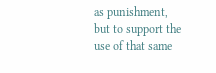as punishment, but to support the use of that same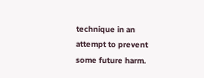technique in an attempt to prevent some future harm.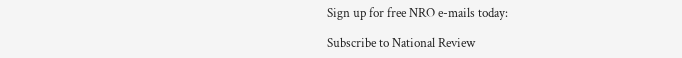Sign up for free NRO e-mails today:

Subscribe to National Review